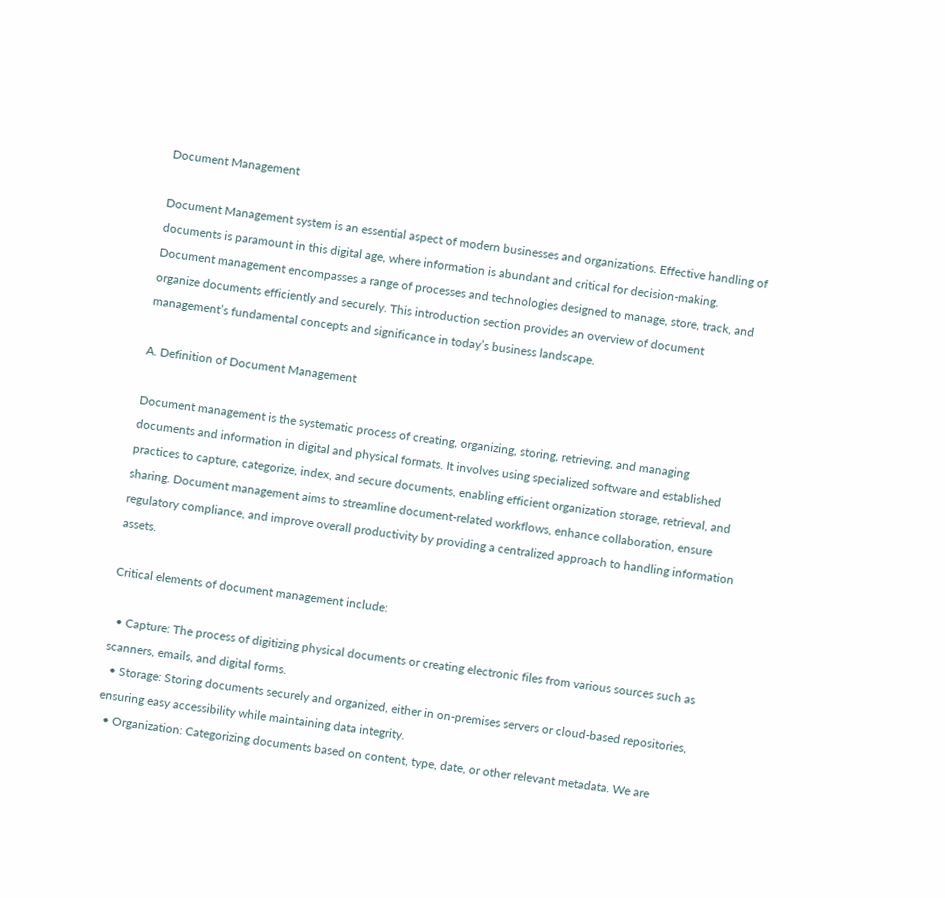Document Management

Document Management system is an essential aspect of modern businesses and organizations. Effective handling of documents is paramount in this digital age, where information is abundant and critical for decision-making. Document management encompasses a range of processes and technologies designed to manage, store, track, and organize documents efficiently and securely. This introduction section provides an overview of document management’s fundamental concepts and significance in today’s business landscape.

A. Definition of Document Management

Document management is the systematic process of creating, organizing, storing, retrieving, and managing documents and information in digital and physical formats. It involves using specialized software and established practices to capture, categorize, index, and secure documents, enabling efficient organization storage, retrieval, and sharing. Document management aims to streamline document-related workflows, enhance collaboration, ensure regulatory compliance, and improve overall productivity by providing a centralized approach to handling information assets.

Critical elements of document management include:

  • Capture: The process of digitizing physical documents or creating electronic files from various sources such as scanners, emails, and digital forms.
  • Storage: Storing documents securely and organized, either in on-premises servers or cloud-based repositories, ensuring easy accessibility while maintaining data integrity.
  • Organization: Categorizing documents based on content, type, date, or other relevant metadata. We are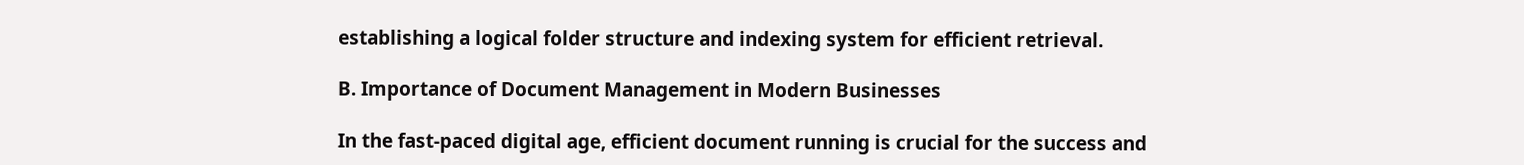establishing a logical folder structure and indexing system for efficient retrieval.

B. Importance of Document Management in Modern Businesses

In the fast-paced digital age, efficient document running is crucial for the success and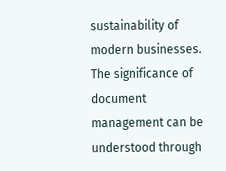sustainability of modern businesses. The significance of document management can be understood through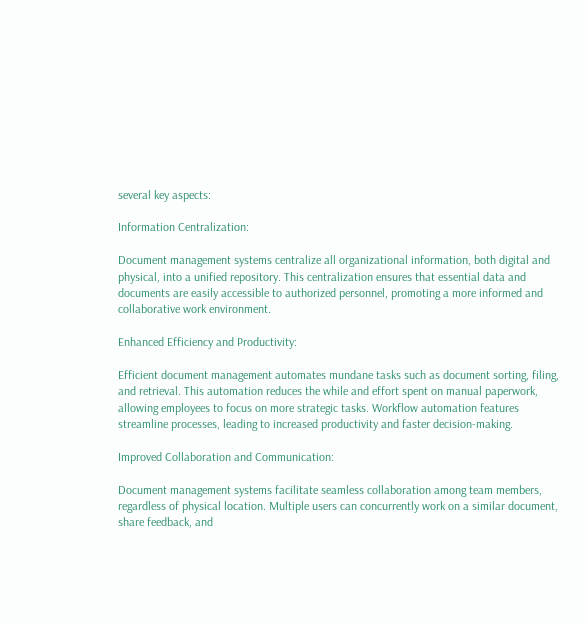several key aspects:

Information Centralization:

Document management systems centralize all organizational information, both digital and physical, into a unified repository. This centralization ensures that essential data and documents are easily accessible to authorized personnel, promoting a more informed and collaborative work environment.

Enhanced Efficiency and Productivity:

Efficient document management automates mundane tasks such as document sorting, filing, and retrieval. This automation reduces the while and effort spent on manual paperwork, allowing employees to focus on more strategic tasks. Workflow automation features streamline processes, leading to increased productivity and faster decision-making.

Improved Collaboration and Communication:

Document management systems facilitate seamless collaboration among team members, regardless of physical location. Multiple users can concurrently work on a similar document, share feedback, and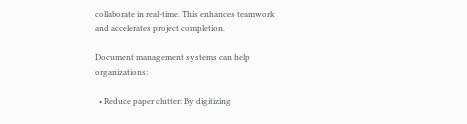collaborate in real-time. This enhances teamwork and accelerates project completion.

Document management systems can help organizations:

  • Reduce paper clutter: By digitizing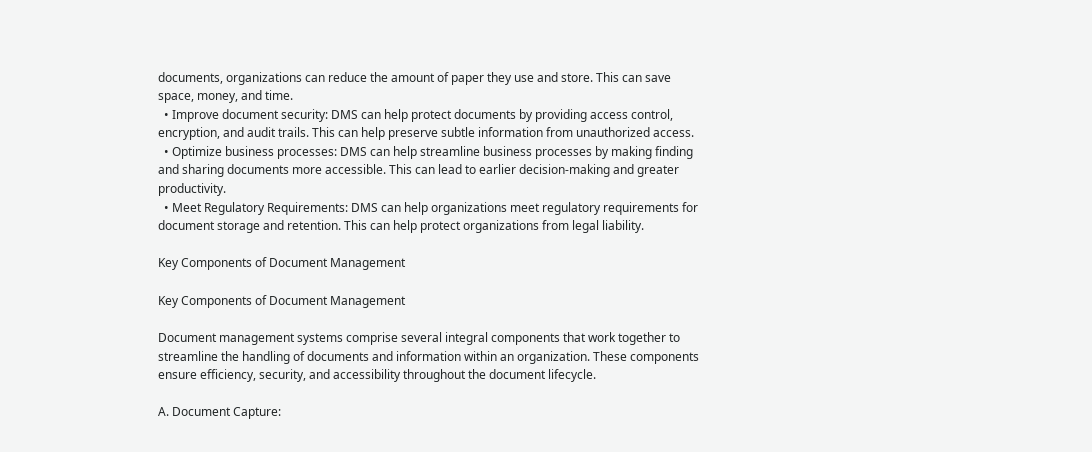documents, organizations can reduce the amount of paper they use and store. This can save space, money, and time.
  • Improve document security: DMS can help protect documents by providing access control, encryption, and audit trails. This can help preserve subtle information from unauthorized access.
  • Optimize business processes: DMS can help streamline business processes by making finding and sharing documents more accessible. This can lead to earlier decision-making and greater productivity.
  • Meet Regulatory Requirements: DMS can help organizations meet regulatory requirements for document storage and retention. This can help protect organizations from legal liability.

Key Components of Document Management

Key Components of Document Management

Document management systems comprise several integral components that work together to streamline the handling of documents and information within an organization. These components ensure efficiency, security, and accessibility throughout the document lifecycle.

A. Document Capture: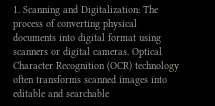1. Scanning and Digitalization: The process of converting physical documents into digital format using scanners or digital cameras. Optical Character Recognition (OCR) technology often transforms scanned images into editable and searchable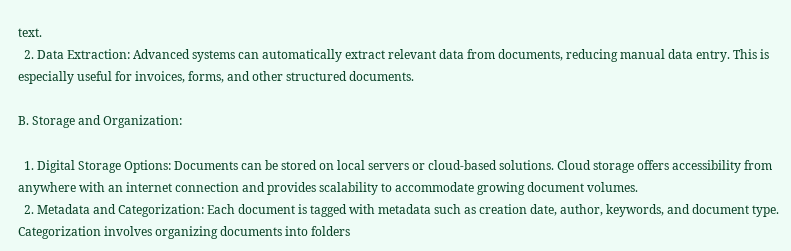text.
  2. Data Extraction: Advanced systems can automatically extract relevant data from documents, reducing manual data entry. This is especially useful for invoices, forms, and other structured documents.

B. Storage and Organization:

  1. Digital Storage Options: Documents can be stored on local servers or cloud-based solutions. Cloud storage offers accessibility from anywhere with an internet connection and provides scalability to accommodate growing document volumes.
  2. Metadata and Categorization: Each document is tagged with metadata such as creation date, author, keywords, and document type. Categorization involves organizing documents into folders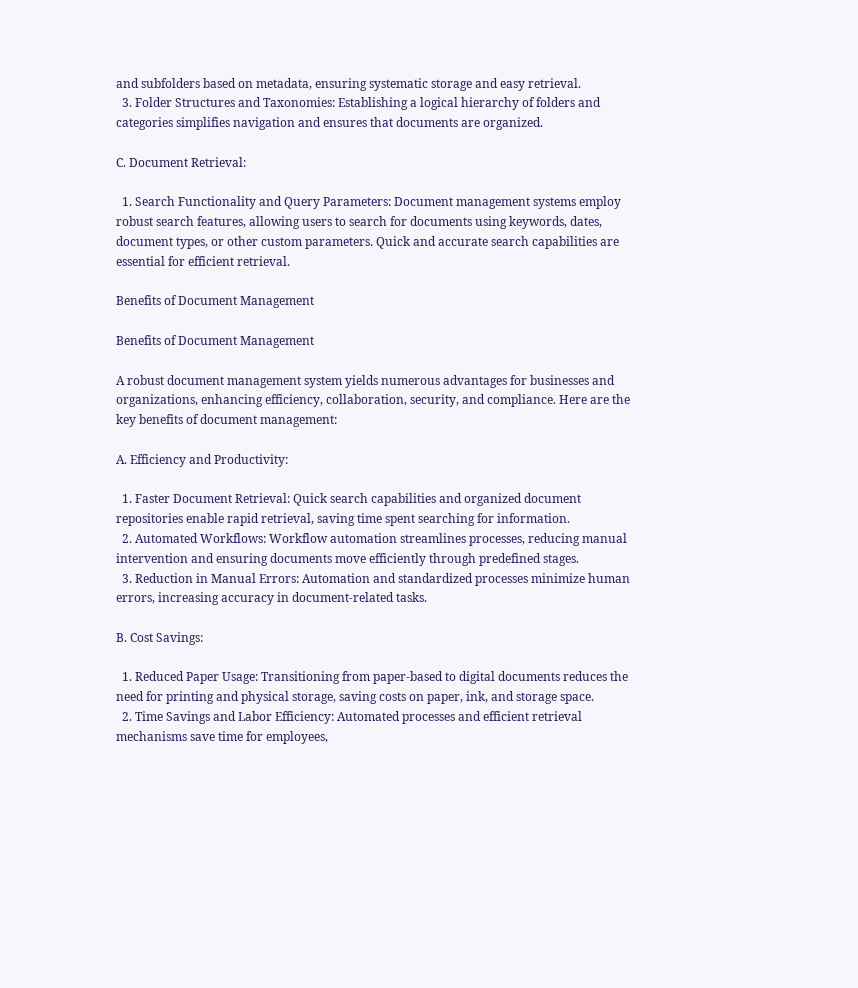and subfolders based on metadata, ensuring systematic storage and easy retrieval.
  3. Folder Structures and Taxonomies: Establishing a logical hierarchy of folders and categories simplifies navigation and ensures that documents are organized.

C. Document Retrieval:

  1. Search Functionality and Query Parameters: Document management systems employ robust search features, allowing users to search for documents using keywords, dates, document types, or other custom parameters. Quick and accurate search capabilities are essential for efficient retrieval.

Benefits of Document Management

Benefits of Document Management

A robust document management system yields numerous advantages for businesses and organizations, enhancing efficiency, collaboration, security, and compliance. Here are the key benefits of document management:

A. Efficiency and Productivity:

  1. Faster Document Retrieval: Quick search capabilities and organized document repositories enable rapid retrieval, saving time spent searching for information.
  2. Automated Workflows: Workflow automation streamlines processes, reducing manual intervention and ensuring documents move efficiently through predefined stages.
  3. Reduction in Manual Errors: Automation and standardized processes minimize human errors, increasing accuracy in document-related tasks.

B. Cost Savings:

  1. Reduced Paper Usage: Transitioning from paper-based to digital documents reduces the need for printing and physical storage, saving costs on paper, ink, and storage space.
  2. Time Savings and Labor Efficiency: Automated processes and efficient retrieval mechanisms save time for employees,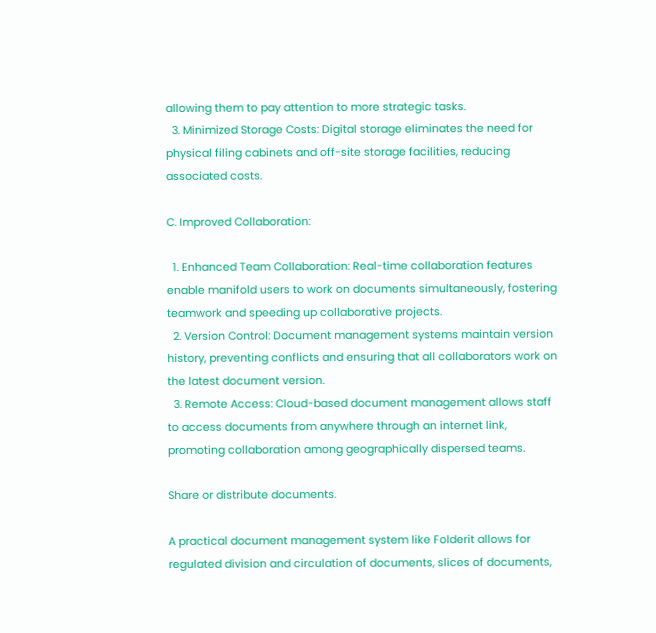allowing them to pay attention to more strategic tasks.
  3. Minimized Storage Costs: Digital storage eliminates the need for physical filing cabinets and off-site storage facilities, reducing associated costs.

C. Improved Collaboration:

  1. Enhanced Team Collaboration: Real-time collaboration features enable manifold users to work on documents simultaneously, fostering teamwork and speeding up collaborative projects.
  2. Version Control: Document management systems maintain version history, preventing conflicts and ensuring that all collaborators work on the latest document version.
  3. Remote Access: Cloud-based document management allows staff to access documents from anywhere through an internet link, promoting collaboration among geographically dispersed teams.

Share or distribute documents.

A practical document management system like Folderit allows for regulated division and circulation of documents, slices of documents,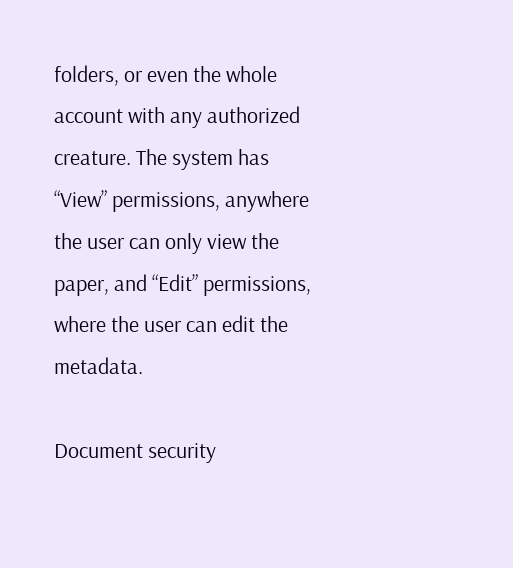folders, or even the whole account with any authorized creature. The system has “View” permissions, anywhere the user can only view the paper, and “Edit” permissions, where the user can edit the metadata.

Document security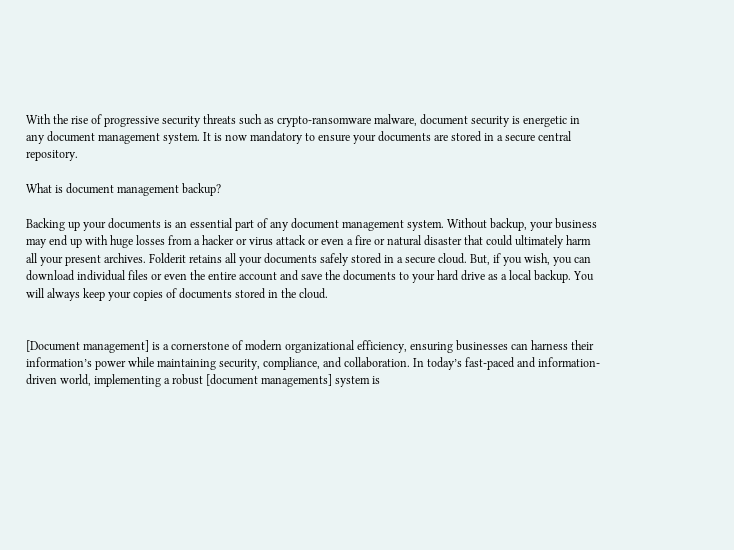With the rise of progressive security threats such as crypto-ransomware malware, document security is energetic in any document management system. It is now mandatory to ensure your documents are stored in a secure central repository.

What is document management backup?

Backing up your documents is an essential part of any document management system. Without backup, your business may end up with huge losses from a hacker or virus attack or even a fire or natural disaster that could ultimately harm all your present archives. Folderit retains all your documents safely stored in a secure cloud. But, if you wish, you can download individual files or even the entire account and save the documents to your hard drive as a local backup. You will always keep your copies of documents stored in the cloud.


[Document management] is a cornerstone of modern organizational efficiency, ensuring businesses can harness their information’s power while maintaining security, compliance, and collaboration. In today’s fast-paced and information-driven world, implementing a robust [document managements] system is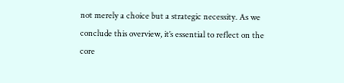not merely a choice but a strategic necessity. As we conclude this overview, it’s essential to reflect on the core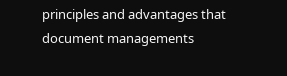principles and advantages that document managements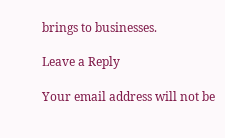brings to businesses.

Leave a Reply

Your email address will not be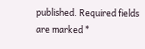published. Required fields are marked *